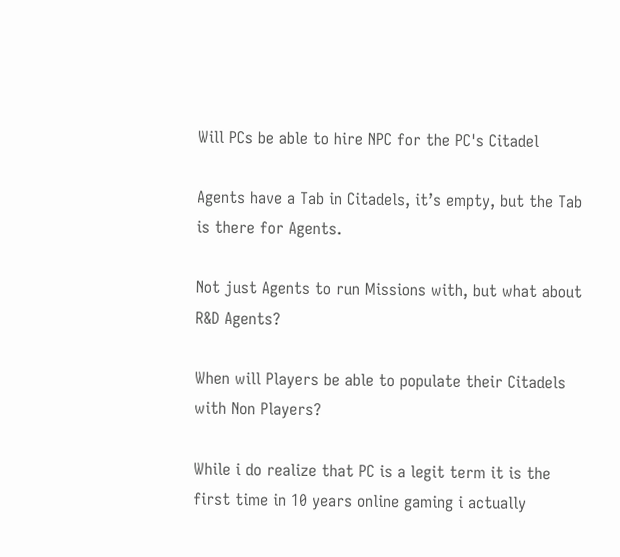Will PCs be able to hire NPC for the PC's Citadel

Agents have a Tab in Citadels, it’s empty, but the Tab is there for Agents.

Not just Agents to run Missions with, but what about R&D Agents?

When will Players be able to populate their Citadels with Non Players?

While i do realize that PC is a legit term it is the first time in 10 years online gaming i actually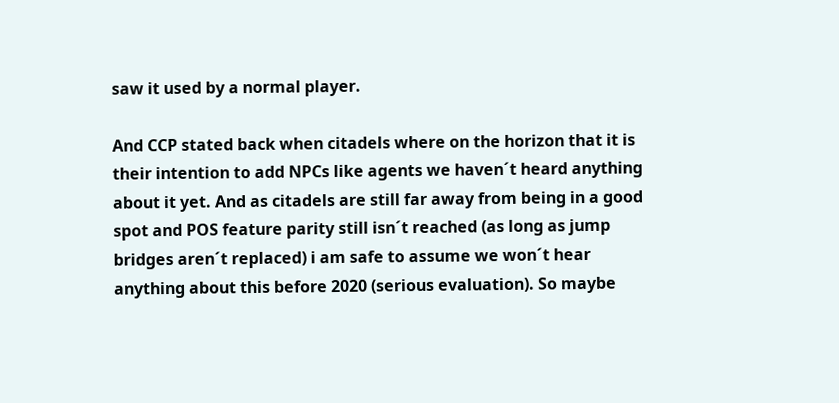saw it used by a normal player.

And CCP stated back when citadels where on the horizon that it is their intention to add NPCs like agents we haven´t heard anything about it yet. And as citadels are still far away from being in a good spot and POS feature parity still isn´t reached (as long as jump bridges aren´t replaced) i am safe to assume we won´t hear anything about this before 2020 (serious evaluation). So maybe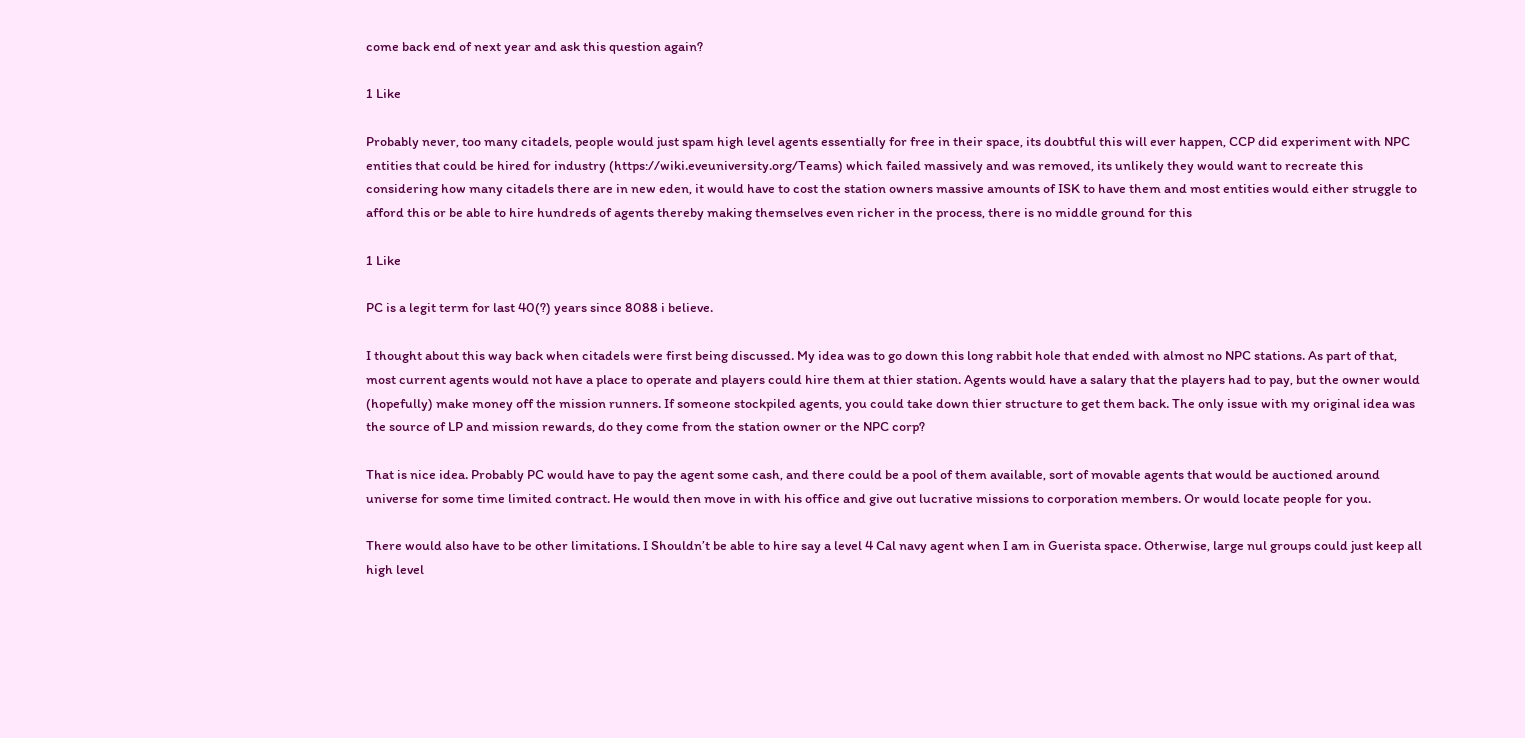come back end of next year and ask this question again?

1 Like

Probably never, too many citadels, people would just spam high level agents essentially for free in their space, its doubtful this will ever happen, CCP did experiment with NPC entities that could be hired for industry (https://wiki.eveuniversity.org/Teams) which failed massively and was removed, its unlikely they would want to recreate this considering how many citadels there are in new eden, it would have to cost the station owners massive amounts of ISK to have them and most entities would either struggle to afford this or be able to hire hundreds of agents thereby making themselves even richer in the process, there is no middle ground for this

1 Like

PC is a legit term for last 40(?) years since 8088 i believe.

I thought about this way back when citadels were first being discussed. My idea was to go down this long rabbit hole that ended with almost no NPC stations. As part of that, most current agents would not have a place to operate and players could hire them at thier station. Agents would have a salary that the players had to pay, but the owner would (hopefully) make money off the mission runners. If someone stockpiled agents, you could take down thier structure to get them back. The only issue with my original idea was the source of LP and mission rewards, do they come from the station owner or the NPC corp?

That is nice idea. Probably PC would have to pay the agent some cash, and there could be a pool of them available, sort of movable agents that would be auctioned around universe for some time limited contract. He would then move in with his office and give out lucrative missions to corporation members. Or would locate people for you.

There would also have to be other limitations. I Shouldn’t be able to hire say a level 4 Cal navy agent when I am in Guerista space. Otherwise, large nul groups could just keep all high level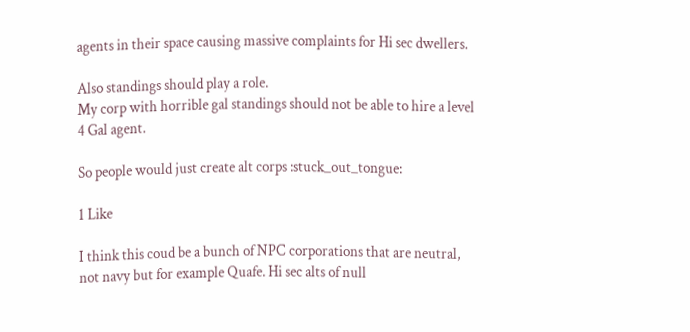agents in their space causing massive complaints for Hi sec dwellers.

Also standings should play a role.
My corp with horrible gal standings should not be able to hire a level 4 Gal agent.

So people would just create alt corps :stuck_out_tongue:

1 Like

I think this coud be a bunch of NPC corporations that are neutral, not navy but for example Quafe. Hi sec alts of null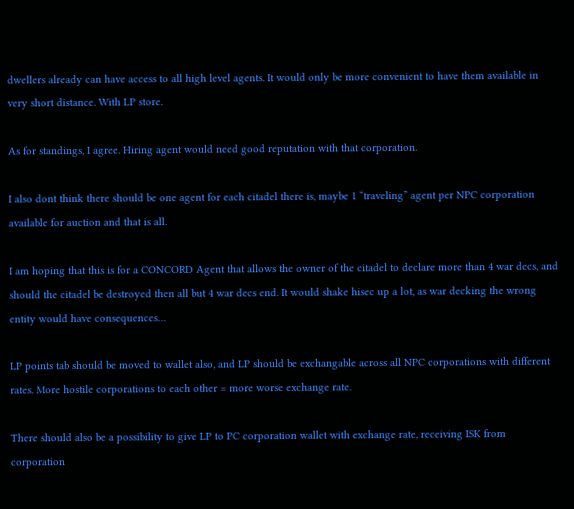dwellers already can have access to all high level agents. It would only be more convenient to have them available in very short distance. With LP store.

As for standings, I agree. Hiring agent would need good reputation with that corporation.

I also dont think there should be one agent for each citadel there is, maybe 1 “traveling” agent per NPC corporation available for auction and that is all.

I am hoping that this is for a CONCORD Agent that allows the owner of the citadel to declare more than 4 war decs, and should the citadel be destroyed then all but 4 war decs end. It would shake hisec up a lot, as war decking the wrong entity would have consequences…

LP points tab should be moved to wallet also, and LP should be exchangable across all NPC corporations with different rates. More hostile corporations to each other = more worse exchange rate.

There should also be a possibility to give LP to PC corporation wallet with exchange rate, receiving ISK from corporation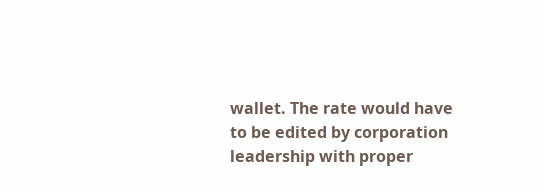wallet. The rate would have to be edited by corporation leadership with proper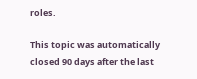roles.

This topic was automatically closed 90 days after the last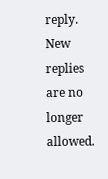reply. New replies are no longer allowed.